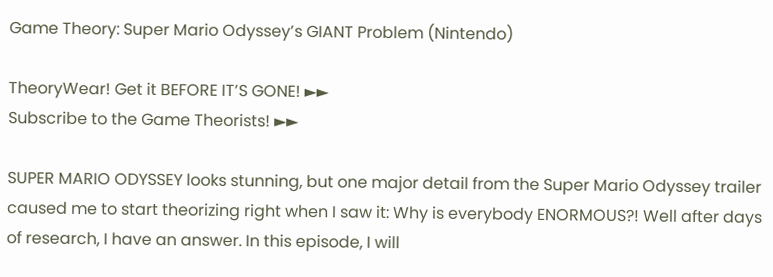Game Theory: Super Mario Odyssey’s GIANT Problem (Nintendo)

TheoryWear! Get it BEFORE IT’S GONE! ►►
Subscribe to the Game Theorists! ►►

SUPER MARIO ODYSSEY looks stunning, but one major detail from the Super Mario Odyssey trailer caused me to start theorizing right when I saw it: Why is everybody ENORMOUS?! Well after days of research, I have an answer. In this episode, I will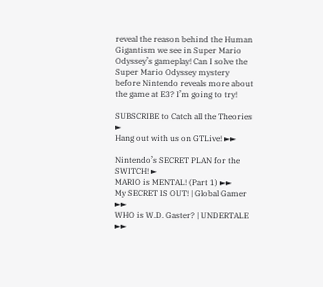reveal the reason behind the Human Gigantism we see in Super Mario Odyssey’s gameplay! Can I solve the Super Mario Odyssey mystery before Nintendo reveals more about the game at E3? I’m going to try!

SUBSCRIBE to Catch all the Theories ►
Hang out with us on GTLive! ►►

Nintendo’s SECRET PLAN for the SWITCH! ►
MARIO is MENTAL! (Part 1) ►►
My SECRET IS OUT! | Global Gamer ►►
WHO is W.D. Gaster? | UNDERTALE ►►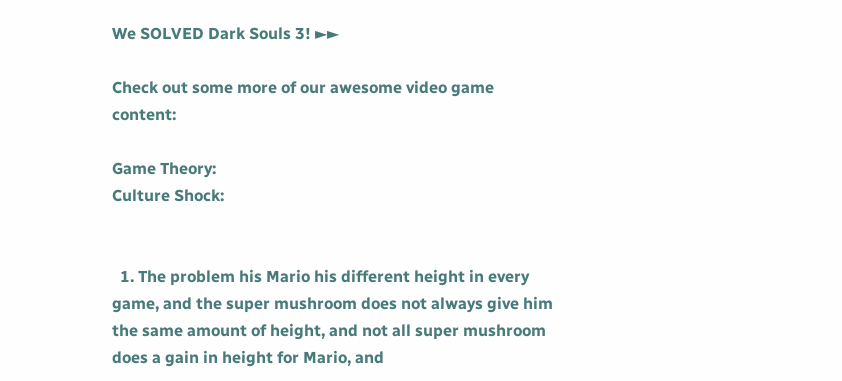We SOLVED Dark Souls 3! ►►

Check out some more of our awesome video game content:

Game Theory:
Culture Shock:


  1. The problem his Mario his different height in every game, and the super mushroom does not always give him the same amount of height, and not all super mushroom does a gain in height for Mario, and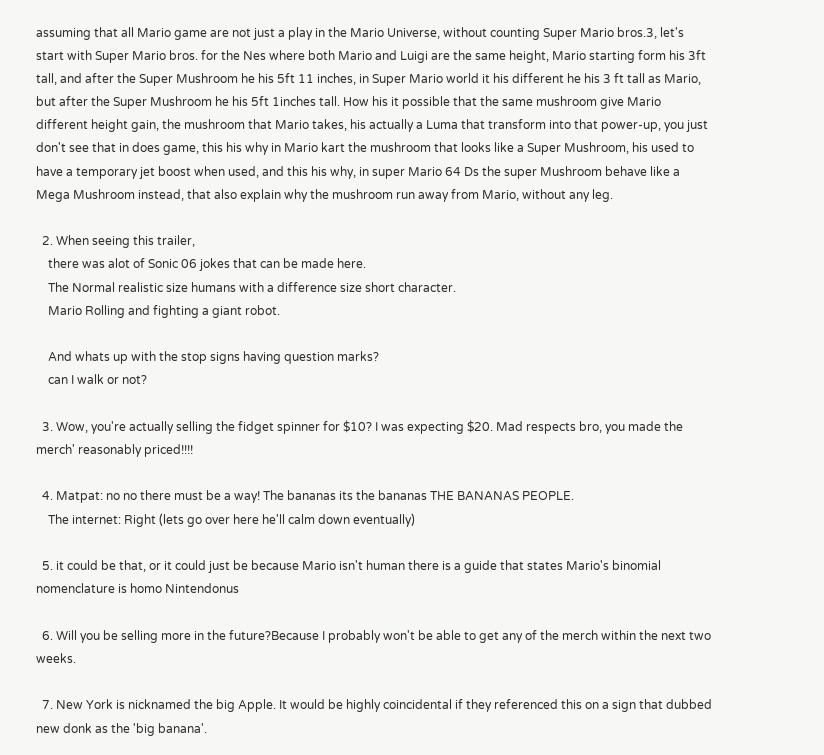assuming that all Mario game are not just a play in the Mario Universe, without counting Super Mario bros.3, let's start with Super Mario bros. for the Nes where both Mario and Luigi are the same height, Mario starting form his 3ft tall, and after the Super Mushroom he his 5ft 11 inches, in Super Mario world it his different he his 3 ft tall as Mario, but after the Super Mushroom he his 5ft 1inches tall. How his it possible that the same mushroom give Mario different height gain, the mushroom that Mario takes, his actually a Luma that transform into that power-up, you just don't see that in does game, this his why in Mario kart the mushroom that looks like a Super Mushroom, his used to have a temporary jet boost when used, and this his why, in super Mario 64 Ds the super Mushroom behave like a Mega Mushroom instead, that also explain why the mushroom run away from Mario, without any leg.

  2. When seeing this trailer,
    there was alot of Sonic 06 jokes that can be made here.
    The Normal realistic size humans with a difference size short character.
    Mario Rolling and fighting a giant robot.

    And whats up with the stop signs having question marks?
    can I walk or not?

  3. Wow, you're actually selling the fidget spinner for $10? I was expecting $20. Mad respects bro, you made the merch' reasonably priced!!!!

  4. Matpat: no no there must be a way! The bananas its the bananas THE BANANAS PEOPLE.
    The internet: Right (lets go over here he'll calm down eventually)

  5. it could be that, or it could just be because Mario isn't human there is a guide that states Mario's binomial nomenclature is homo Nintendonus

  6. Will you be selling more in the future?Because I probably won't be able to get any of the merch within the next two weeks.

  7. New York is nicknamed the big Apple. It would be highly coincidental if they referenced this on a sign that dubbed new donk as the 'big banana'.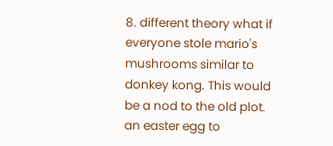8. different theory what if everyone stole mario's mushrooms similar to donkey kong. This would be a nod to the old plot. an easter egg to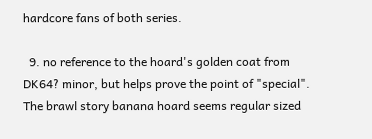hardcore fans of both series.

  9. no reference to the hoard's golden coat from DK64? minor, but helps prove the point of "special". The brawl story banana hoard seems regular sized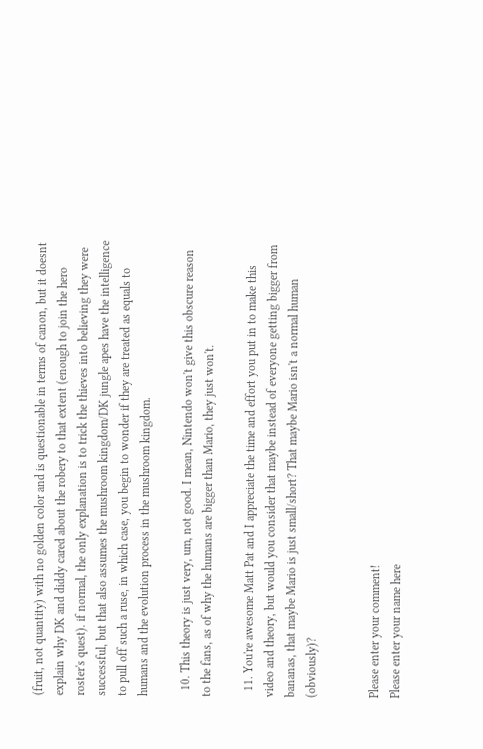(fruit, not quantity) with no golden color and is questionable in terms of canon, but it doesnt explain why DK and diddy cared about the robery to that extent (enough to join the hero roster's quest). if normal, the only explanation is to trick the thieves into believing they were successful, but that also assumes the mushroom kingdom/DK jungle apes have the intelligence to pull off such a ruse, in which case, you begin to wonder if they are treated as equals to humans and the evolution process in the mushroom kingdom.

  10. This theory is just very, um, not good. I mean, Nintendo won't give this obscure reason to the fans, as of why the humans are bigger than Mario, they just won't.

  11. You're awesome Matt Pat and I appreciate the time and effort you put in to make this video and theory, but would you consider that maybe instead of everyone getting bigger from bananas, that maybe Mario is just small/short? That maybe Mario isn't a normal human (obviously)?


Please enter your comment!
Please enter your name here